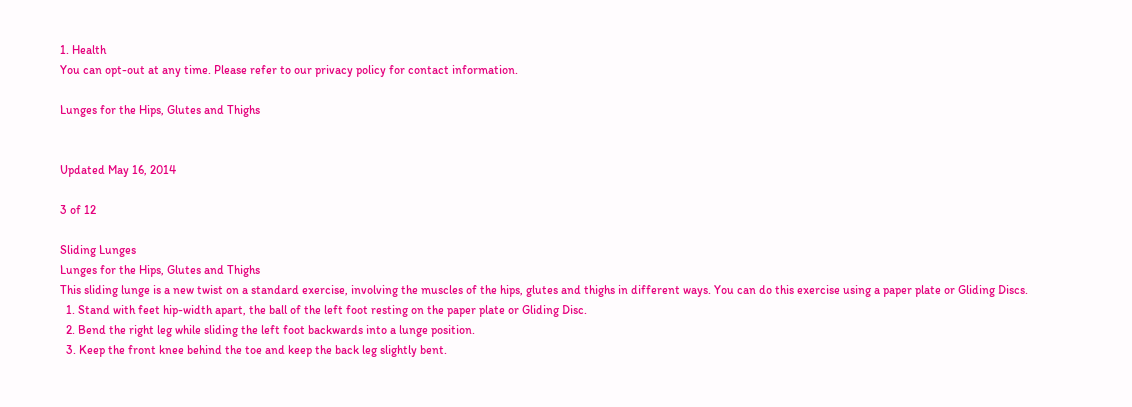1. Health
You can opt-out at any time. Please refer to our privacy policy for contact information.

Lunges for the Hips, Glutes and Thighs


Updated May 16, 2014

3 of 12

Sliding Lunges
Lunges for the Hips, Glutes and Thighs
This sliding lunge is a new twist on a standard exercise, involving the muscles of the hips, glutes and thighs in different ways. You can do this exercise using a paper plate or Gliding Discs.
  1. Stand with feet hip-width apart, the ball of the left foot resting on the paper plate or Gliding Disc.
  2. Bend the right leg while sliding the left foot backwards into a lunge position.
  3. Keep the front knee behind the toe and keep the back leg slightly bent.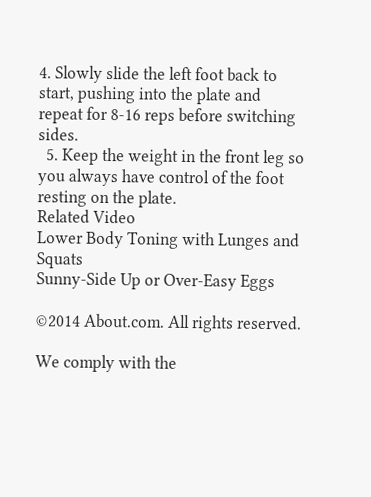4. Slowly slide the left foot back to start, pushing into the plate and repeat for 8-16 reps before switching sides.
  5. Keep the weight in the front leg so you always have control of the foot resting on the plate.
Related Video
Lower Body Toning with Lunges and Squats
Sunny-Side Up or Over-Easy Eggs

©2014 About.com. All rights reserved.

We comply with the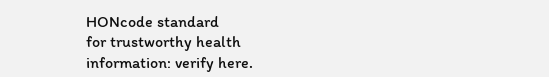HONcode standard
for trustworthy health
information: verify here.